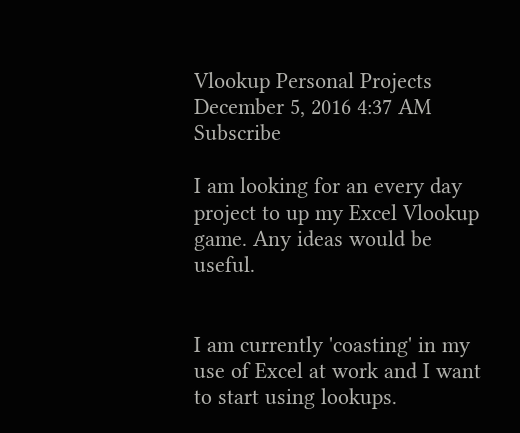Vlookup Personal Projects
December 5, 2016 4:37 AM   Subscribe

I am looking for an every day project to up my Excel Vlookup game. Any ideas would be useful.


I am currently 'coasting' in my use of Excel at work and I want to start using lookups.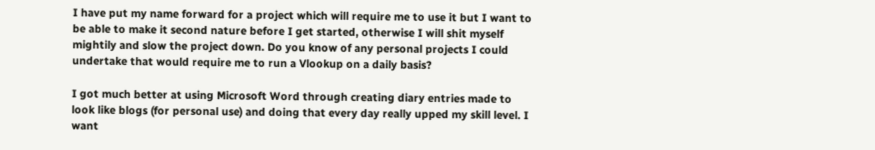I have put my name forward for a project which will require me to use it but I want to be able to make it second nature before I get started, otherwise I will shit myself mightily and slow the project down. Do you know of any personal projects I could undertake that would require me to run a Vlookup on a daily basis?

I got much better at using Microsoft Word through creating diary entries made to look like blogs (for personal use) and doing that every day really upped my skill level. I want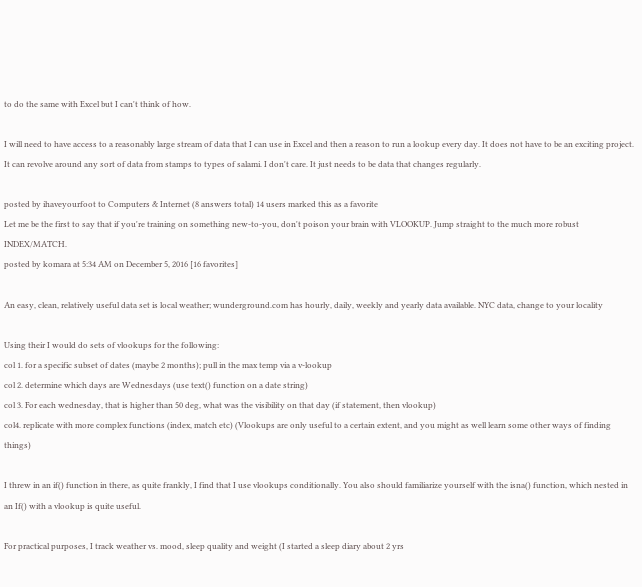to do the same with Excel but I can't think of how.

I will need to have access to a reasonably large stream of data that I can use in Excel and then a reason to run a lookup every day. It does not have to be an exciting project. It can revolve around any sort of data from stamps to types of salami. I don't care. It just needs to be data that changes regularly.

posted by ihaveyourfoot to Computers & Internet (8 answers total) 14 users marked this as a favorite
Let me be the first to say that if you're training on something new-to-you, don't poison your brain with VLOOKUP. Jump straight to the much more robust INDEX/MATCH.
posted by komara at 5:34 AM on December 5, 2016 [16 favorites]

An easy, clean, relatively useful data set is local weather; wunderground.com has hourly, daily, weekly and yearly data available. NYC data, change to your locality

Using their I would do sets of vlookups for the following:
col 1. for a specific subset of dates (maybe 2 months); pull in the max temp via a v-lookup
col 2. determine which days are Wednesdays (use text() function on a date string)
col 3. For each wednesday, that is higher than 50 deg, what was the visibility on that day (if statement, then vlookup)
col4. replicate with more complex functions (index, match etc) (Vlookups are only useful to a certain extent, and you might as well learn some other ways of finding things)

I threw in an if() function in there, as quite frankly, I find that I use vlookups conditionally. You also should familiarize yourself with the isna() function, which nested in an If() with a vlookup is quite useful.

For practical purposes, I track weather vs. mood, sleep quality and weight (I started a sleep diary about 2 yrs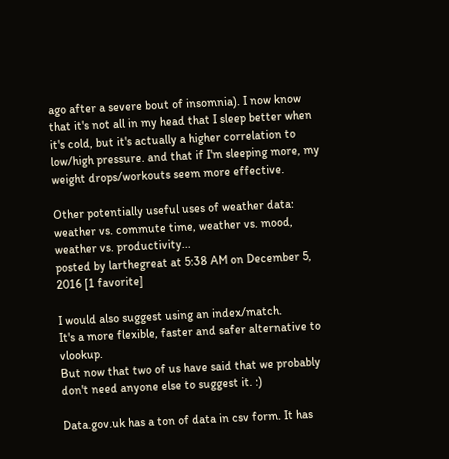ago after a severe bout of insomnia). I now know that it's not all in my head that I sleep better when it's cold, but it's actually a higher correlation to low/high pressure. and that if I'm sleeping more, my weight drops/workouts seem more effective.

Other potentially useful uses of weather data: weather vs. commute time, weather vs. mood, weather vs. productivity...
posted by larthegreat at 5:38 AM on December 5, 2016 [1 favorite]

I would also suggest using an index/match.
It's a more flexible, faster and safer alternative to vlookup.
But now that two of us have said that we probably don't need anyone else to suggest it. :)

Data.gov.uk has a ton of data in csv form. It has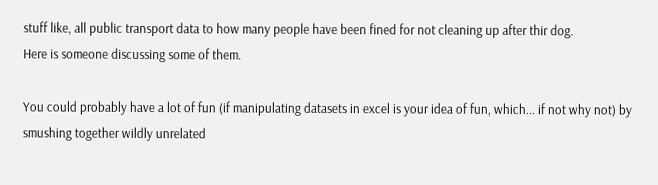stuff like, all public transport data to how many people have been fined for not cleaning up after thir dog.
Here is someone discussing some of them.

You could probably have a lot of fun (if manipulating datasets in excel is your idea of fun, which... if not why not) by smushing together wildly unrelated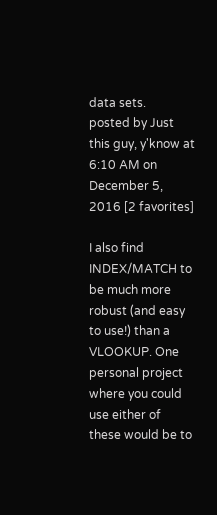data sets.
posted by Just this guy, y'know at 6:10 AM on December 5, 2016 [2 favorites]

I also find INDEX/MATCH to be much more robust (and easy to use!) than a VLOOKUP. One personal project where you could use either of these would be to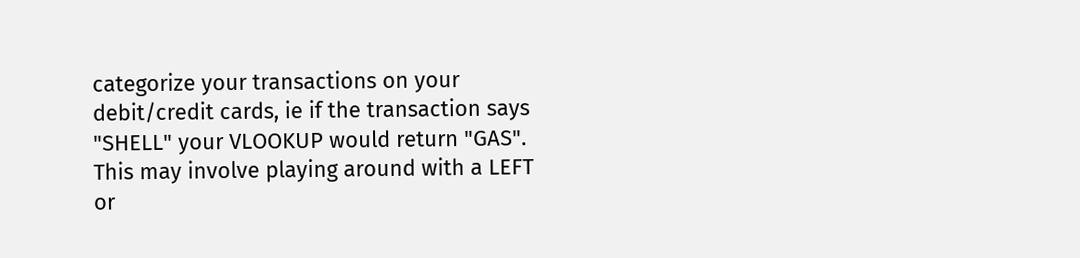categorize your transactions on your debit/credit cards, ie if the transaction says "SHELL" your VLOOKUP would return "GAS". This may involve playing around with a LEFT or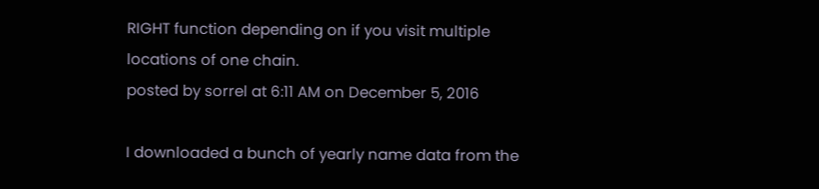RIGHT function depending on if you visit multiple locations of one chain.
posted by sorrel at 6:11 AM on December 5, 2016

I downloaded a bunch of yearly name data from the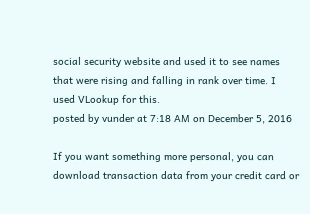social security website and used it to see names that were rising and falling in rank over time. I used VLookup for this.
posted by vunder at 7:18 AM on December 5, 2016

If you want something more personal, you can download transaction data from your credit card or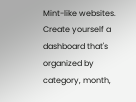Mint-like websites. Create yourself a dashboard that's organized by category, month,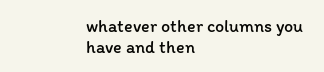whatever other columns you have and then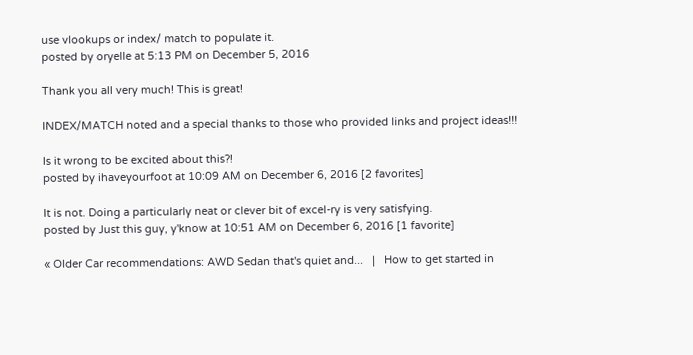use vlookups or index/ match to populate it.
posted by oryelle at 5:13 PM on December 5, 2016

Thank you all very much! This is great!

INDEX/MATCH noted and a special thanks to those who provided links and project ideas!!!

Is it wrong to be excited about this?!
posted by ihaveyourfoot at 10:09 AM on December 6, 2016 [2 favorites]

It is not. Doing a particularly neat or clever bit of excel-ry is very satisfying.
posted by Just this guy, y'know at 10:51 AM on December 6, 2016 [1 favorite]

« Older Car recommendations: AWD Sedan that's quiet and...   |   How to get started in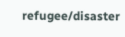refugee/disaster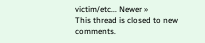victim/etc... Newer »
This thread is closed to new comments.